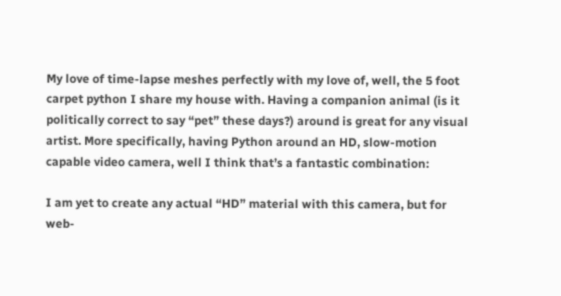My love of time-lapse meshes perfectly with my love of, well, the 5 foot carpet python I share my house with. Having a companion animal (is it politically correct to say “pet” these days?) around is great for any visual artist. More specifically, having Python around an HD, slow-motion capable video camera, well I think that’s a fantastic combination:

I am yet to create any actual “HD” material with this camera, but for web-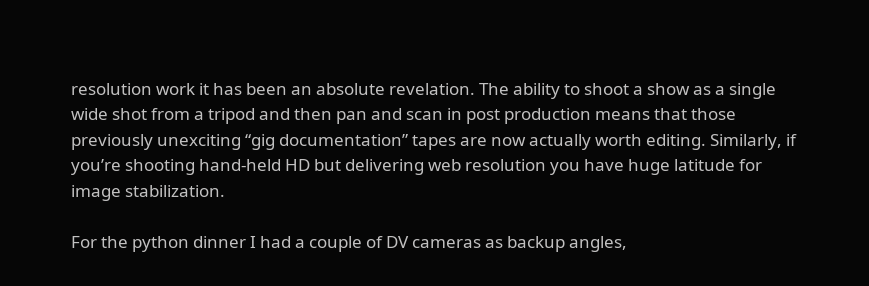resolution work it has been an absolute revelation. The ability to shoot a show as a single wide shot from a tripod and then pan and scan in post production means that those previously unexciting “gig documentation” tapes are now actually worth editing. Similarly, if you’re shooting hand-held HD but delivering web resolution you have huge latitude for image stabilization.

For the python dinner I had a couple of DV cameras as backup angles,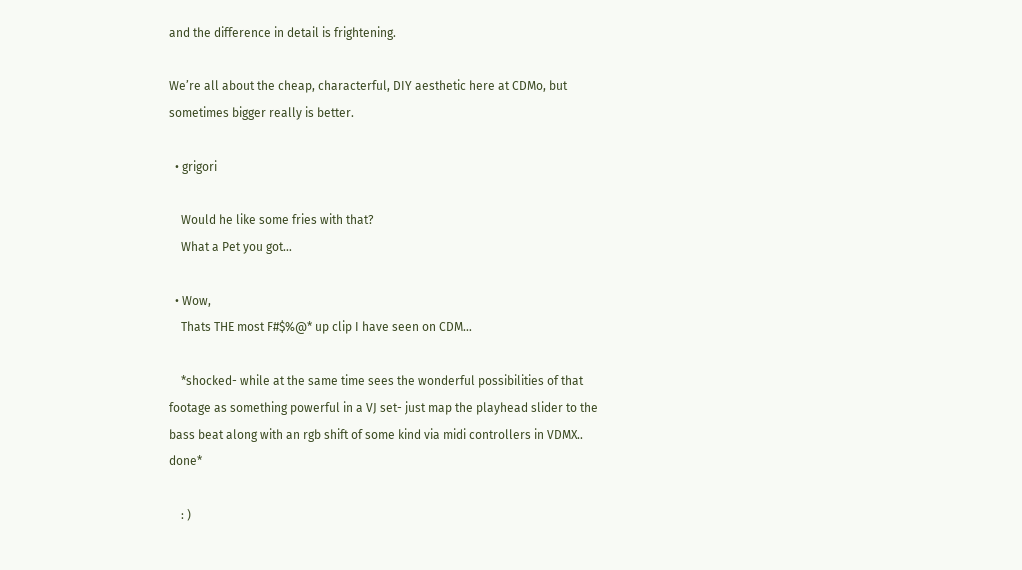and the difference in detail is frightening.

We’re all about the cheap, characterful, DIY aesthetic here at CDMo, but sometimes bigger really is better.

  • grigori

    Would he like some fries with that?
    What a Pet you got…

  • Wow,
    Thats THE most F#$%@* up clip I have seen on CDM…

    *shocked- while at the same time sees the wonderful possibilities of that footage as something powerful in a VJ set- just map the playhead slider to the bass beat along with an rgb shift of some kind via midi controllers in VDMX.. done*

    : )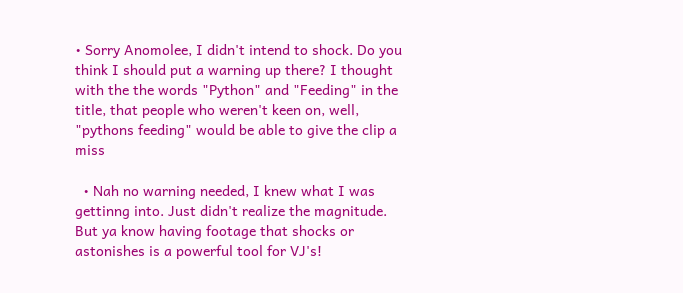• Sorry Anomolee, I didn't intend to shock. Do you think I should put a warning up there? I thought with the the words "Python" and "Feeding" in the title, that people who weren't keen on, well, "pythons feeding" would be able to give the clip a miss

  • Nah no warning needed, I knew what I was gettinng into. Just didn't realize the magnitude. But ya know having footage that shocks or astonishes is a powerful tool for VJ's!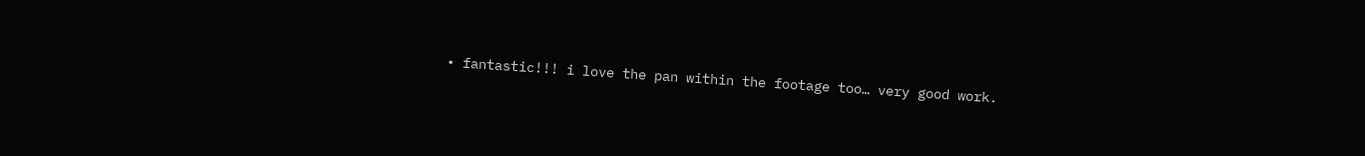• fantastic!!! i love the pan within the footage too… very good work.